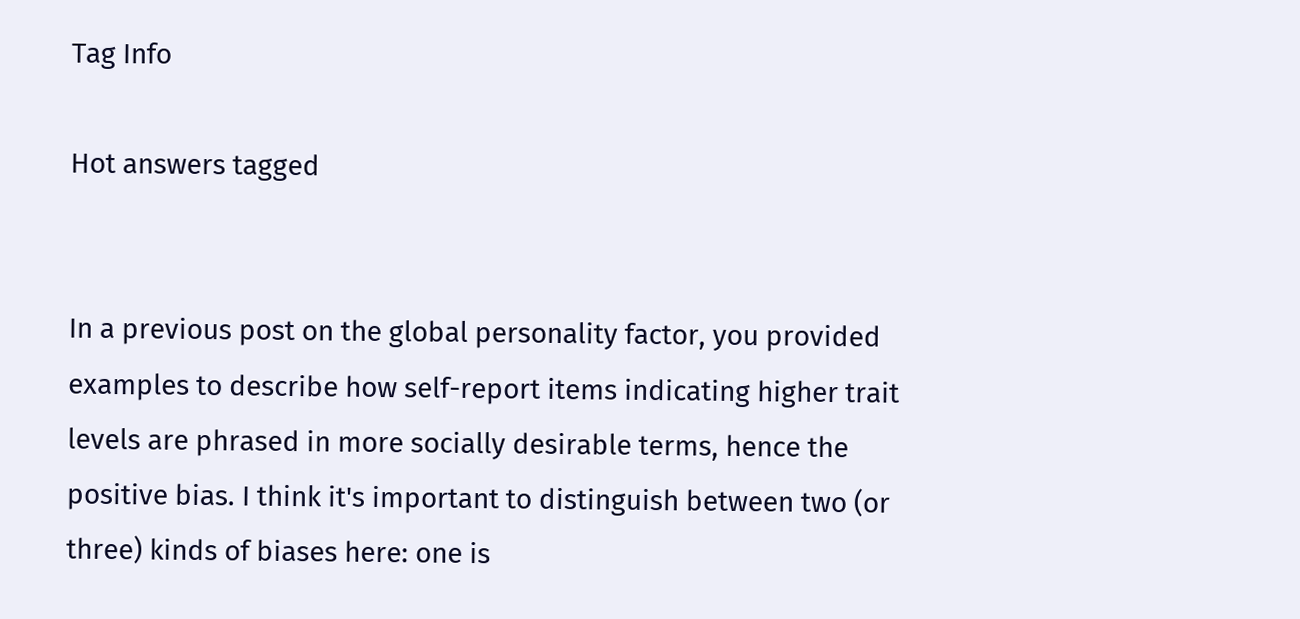Tag Info

Hot answers tagged


In a previous post on the global personality factor, you provided examples to describe how self-report items indicating higher trait levels are phrased in more socially desirable terms, hence the positive bias. I think it's important to distinguish between two (or three) kinds of biases here: one is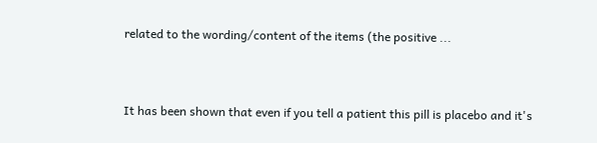related to the wording/content of the items (the positive ...


It has been shown that even if you tell a patient this pill is placebo and it's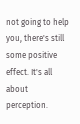not going to help you, there's still some positive effect. It's all about perception.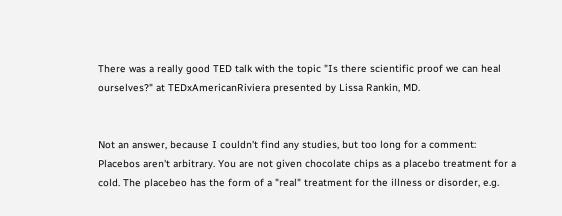There was a really good TED talk with the topic "Is there scientific proof we can heal ourselves?" at TEDxAmericanRiviera presented by Lissa Rankin, MD.


Not an answer, because I couldn't find any studies, but too long for a comment: Placebos aren't arbitrary. You are not given chocolate chips as a placebo treatment for a cold. The placebeo has the form of a "real" treatment for the illness or disorder, e.g.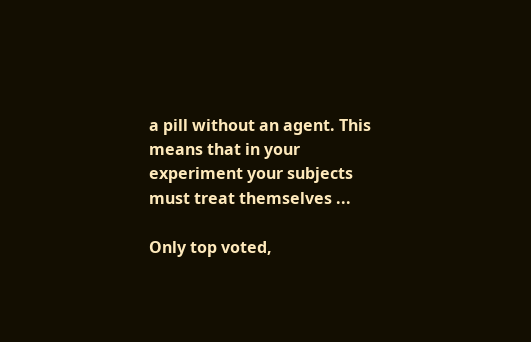a pill without an agent. This means that in your experiment your subjects must treat themselves ...

Only top voted,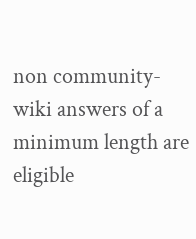non community-wiki answers of a minimum length are eligible